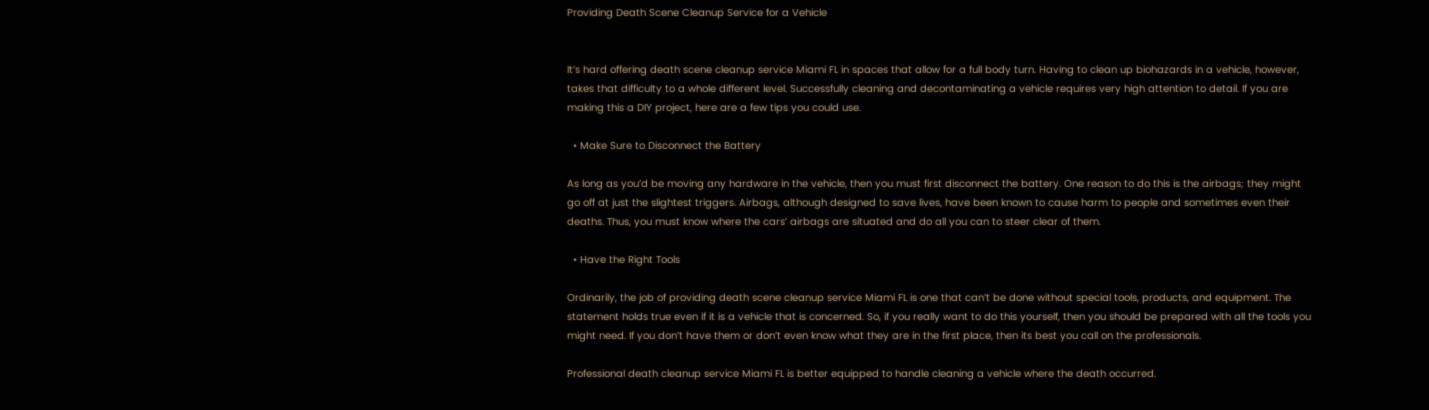Providing Death Scene Cleanup Service for a Vehicle


It’s hard offering death scene cleanup service Miami FL in spaces that allow for a full body turn. Having to clean up biohazards in a vehicle, however, takes that difficulty to a whole different level. Successfully cleaning and decontaminating a vehicle requires very high attention to detail. If you are making this a DIY project, here are a few tips you could use.

  • Make Sure to Disconnect the Battery

As long as you’d be moving any hardware in the vehicle, then you must first disconnect the battery. One reason to do this is the airbags; they might go off at just the slightest triggers. Airbags, although designed to save lives, have been known to cause harm to people and sometimes even their deaths. Thus, you must know where the cars’ airbags are situated and do all you can to steer clear of them.

  • Have the Right Tools

Ordinarily, the job of providing death scene cleanup service Miami FL is one that can’t be done without special tools, products, and equipment. The statement holds true even if it is a vehicle that is concerned. So, if you really want to do this yourself, then you should be prepared with all the tools you might need. If you don’t have them or don’t even know what they are in the first place, then its best you call on the professionals.

Professional death cleanup service Miami FL is better equipped to handle cleaning a vehicle where the death occurred.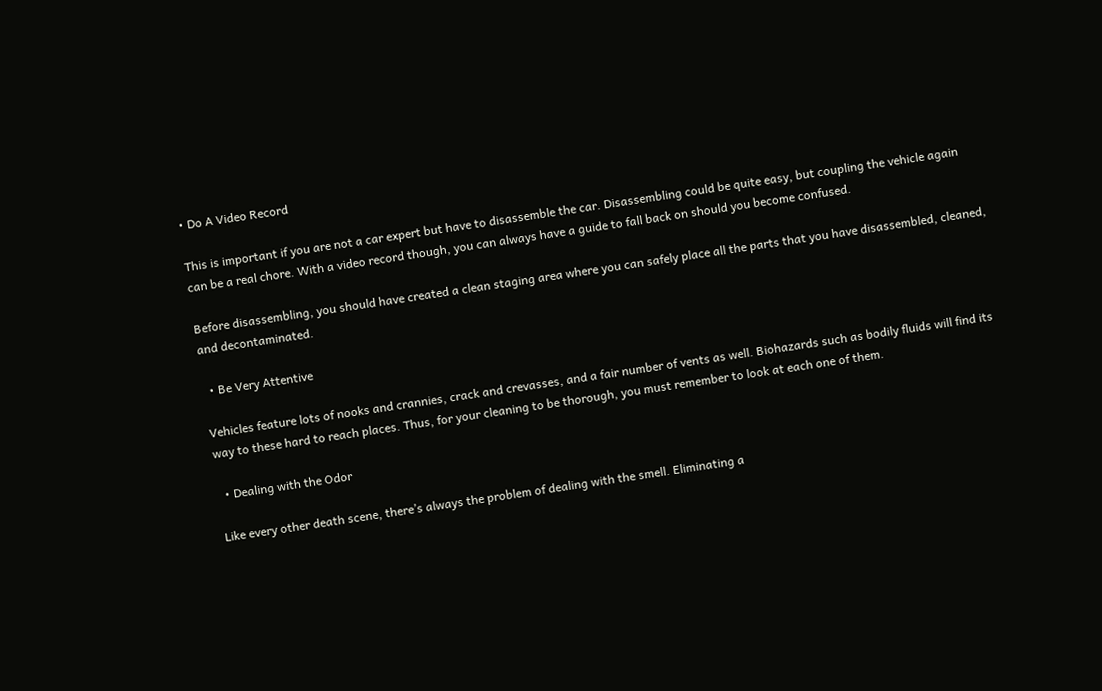• Do A Video Record

This is important if you are not a car expert but have to disassemble the car. Disassembling could be quite easy, but coupling the vehicle again can be a real chore. With a video record though, you can always have a guide to fall back on should you become confused.

Before disassembling, you should have created a clean staging area where you can safely place all the parts that you have disassembled, cleaned, and decontaminated.

  • Be Very Attentive

Vehicles feature lots of nooks and crannies, crack and crevasses, and a fair number of vents as well. Biohazards such as bodily fluids will find its way to these hard to reach places. Thus, for your cleaning to be thorough, you must remember to look at each one of them.

  • Dealing with the Odor

Like every other death scene, there’s always the problem of dealing with the smell. Eliminating a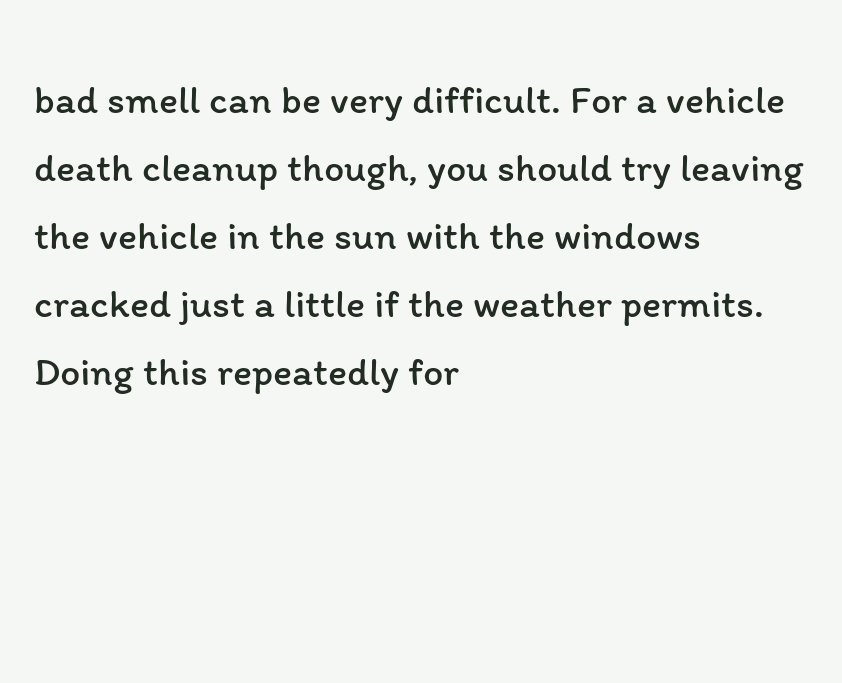bad smell can be very difficult. For a vehicle death cleanup though, you should try leaving the vehicle in the sun with the windows cracked just a little if the weather permits. Doing this repeatedly for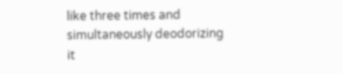like three times and simultaneously deodorizing it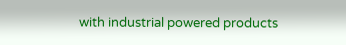with industrial powered products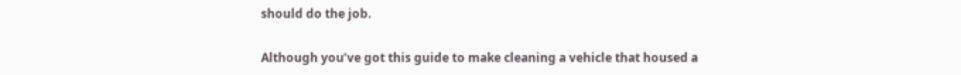should do the job.

Although you’ve got this guide to make cleaning a vehicle that housed a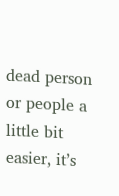dead person or people a little bit easier, it’s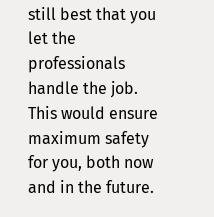still best that you let the professionals handle the job. This would ensure maximum safety for you, both now and in the future.